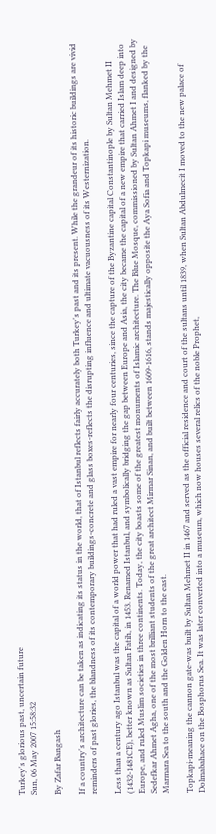Turkey's glorious past, uncertain future
Sun, 06 May 2007 15:58:32

By Zafar Bangash

If a country's architecture can be taken as indicating its status in the world, that of Istanbul reflects fairly accurately both Turkey's past and its present. While the grandeur of its historic buildings are vivid reminders of past glories, the blandness of its contemporary buildings-concrete and glass boxes-reflects the disrupting influence and ultimate vacuousness of its Westernization.

Less than a century ago Istanbul was the capital of a world power that had ruled a vast empire for nearly four centuries, since the capture of the Byzantine capital Constantinople by Sultan Mehmet II (1432-1481CE), better known as Sultan Fatih, in 1453. Renamed Istanbul, and symbolically bridging the gap between Europe and Asia, the city became the capital of a new empire that carried Islam deep into Europe, and ruled Muslim societies in three continents. Today, the city boasts some of the greatest monuments of Islamic architecture. The Blue Mosque, commissioned by Sultan Ahmet I and designed by Sedefkar Ahmet Agha, one of the most brilliant students of the great architect Mirmar Sinan, and built between 1609-1616, stands majestically opposite the Aya Sofia and Topkapi museums, flanked by the Marmara Sea to the south and the Golden Horn to the east.

Topkapi-meaning the cannon gate-was built by Sultan Mehmet II in 1467 and served as the official residence and court of the sultans until 1839, when Sultan Abdulmecit I moved to the new palace of Dolmabahace on the Bosphorus Sea. It was later converted into a museum, which now houses several relics of the noble Prophet,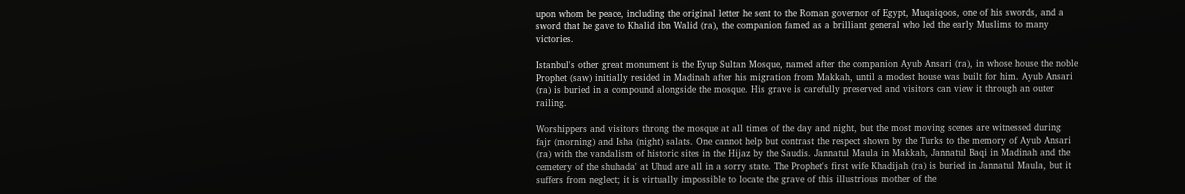upon whom be peace, including the original letter he sent to the Roman governor of Egypt, Muqaiqoos, one of his swords, and a sword that he gave to Khalid ibn Walid (ra), the companion famed as a brilliant general who led the early Muslims to many victories.

Istanbul's other great monument is the Eyup Sultan Mosque, named after the companion Ayub Ansari (ra), in whose house the noble Prophet (saw) initially resided in Madinah after his migration from Makkah, until a modest house was built for him. Ayub Ansari (ra) is buried in a compound alongside the mosque. His grave is carefully preserved and visitors can view it through an outer railing.

Worshippers and visitors throng the mosque at all times of the day and night, but the most moving scenes are witnessed during fajr (morning) and Isha (night) salats. One cannot help but contrast the respect shown by the Turks to the memory of Ayub Ansari (ra) with the vandalism of historic sites in the Hijaz by the Saudis. Jannatul Maula in Makkah, Jannatul Baqi in Madinah and the cemetery of the shuhada' at Uhud are all in a sorry state. The Prophet's first wife Khadijah (ra) is buried in Jannatul Maula, but it suffers from neglect; it is virtually impossible to locate the grave of this illustrious mother of the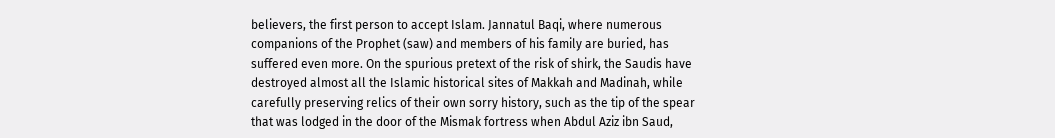believers, the first person to accept Islam. Jannatul Baqi, where numerous companions of the Prophet (saw) and members of his family are buried, has suffered even more. On the spurious pretext of the risk of shirk, the Saudis have destroyed almost all the Islamic historical sites of Makkah and Madinah, while carefully preserving relics of their own sorry history, such as the tip of the spear that was lodged in the door of the Mismak fortress when Abdul Aziz ibn Saud,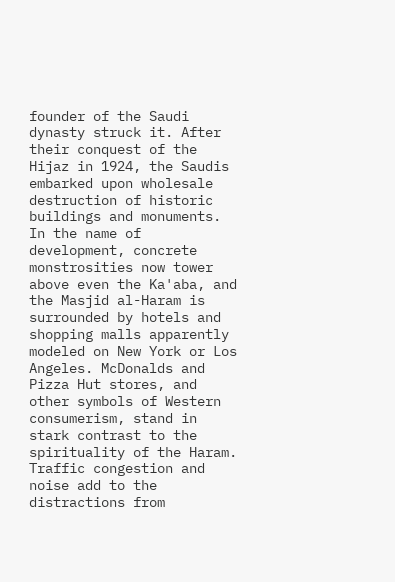founder of the Saudi dynasty struck it. After their conquest of the Hijaz in 1924, the Saudis embarked upon wholesale destruction of historic buildings and monuments. In the name of development, concrete monstrosities now tower above even the Ka'aba, and the Masjid al-Haram is surrounded by hotels and shopping malls apparently modeled on New York or Los Angeles. McDonalds and Pizza Hut stores, and other symbols of Western consumerism, stand in stark contrast to the spirituality of the Haram. Traffic congestion and noise add to the distractions from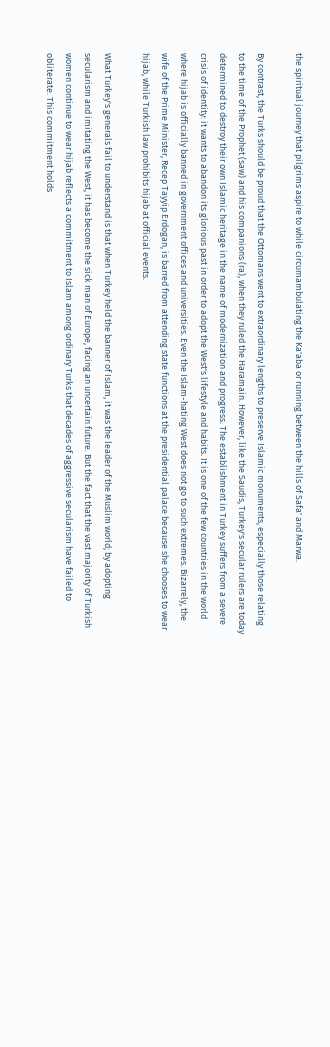the spiritual journey that pilgrims aspire to while circumambulating the Ka'aba or running between the hills of Safa' and Marwa.

By contrast, the Turks should be proud that the Ottomans went to extraordinary lengths to preserve Islamic monuments, especially those relating to the time of the Prophet (saw) and his companions (ra), when they ruled the Haramain. However, like the Saudis, Turkey's secular rulers are today determined to destroy their own Islamic heritage in the name of modernization and progress. The establishment in Turkey suffers from a severe crisis of identity: it wants to abandon its glorious past in order to adopt the West's lifestyle and habits. It is one of the few countries in the world where hijab is officially banned in government offices and universities. Even the Islam-hating West does not go to such extremes. Bizarrely, the wife of the Prime Minister, Recep Tayyip Erdogan, is barred from attending state functions at the presidential palace because she chooses to wear hijab, while Turkish law prohibits hijab at official events.

What Turkey's generals fail to understand is that when Turkey held the banner of Islam, it was the leader of the Muslim world; by adopting secularism and imitating the West, it has become the sick man of Europe, facing an uncertain future. But the fact that the vast majority of Turkish women continue to wear hijab reflects a commitment to Islam among ordinary Turks that decades of aggressive secularism have failed to obliterate. This commitment holds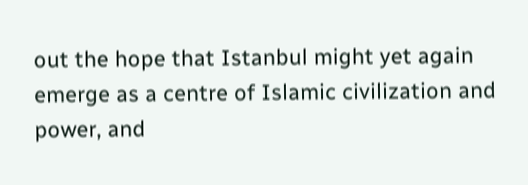out the hope that Istanbul might yet again emerge as a centre of Islamic civilization and power, and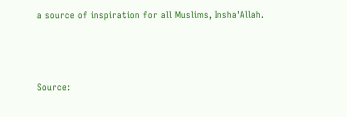a source of inspiration for all Muslims, Insha'Allah.



Source: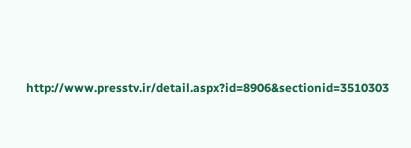http://www.presstv.ir/detail.aspx?id=8906&sectionid=3510303